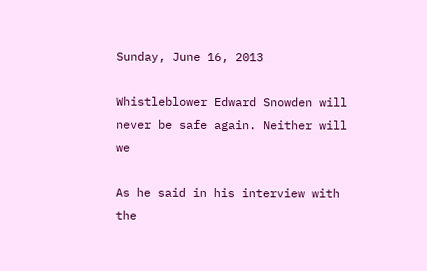Sunday, June 16, 2013

Whistleblower Edward Snowden will never be safe again. Neither will we

As he said in his interview with the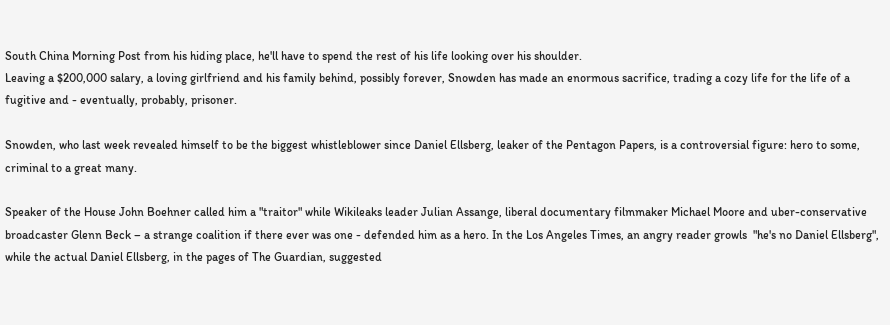South China Morning Post from his hiding place, he'll have to spend the rest of his life looking over his shoulder.
Leaving a $200,000 salary, a loving girlfriend and his family behind, possibly forever, Snowden has made an enormous sacrifice, trading a cozy life for the life of a fugitive and - eventually, probably, prisoner.

Snowden, who last week revealed himself to be the biggest whistleblower since Daniel Ellsberg, leaker of the Pentagon Papers, is a controversial figure: hero to some, criminal to a great many.

Speaker of the House John Boehner called him a "traitor" while Wikileaks leader Julian Assange, liberal documentary filmmaker Michael Moore and uber-conservative broadcaster Glenn Beck – a strange coalition if there ever was one - defended him as a hero. In the Los Angeles Times, an angry reader growls  "he's no Daniel Ellsberg", while the actual Daniel Ellsberg, in the pages of The Guardian, suggested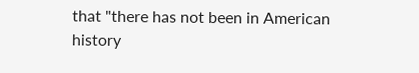that "there has not been in American history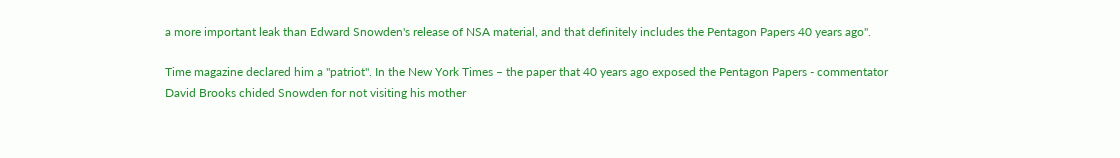a more important leak than Edward Snowden's release of NSA material, and that definitely includes the Pentagon Papers 40 years ago".

Time magazine declared him a "patriot". In the New York Times – the paper that 40 years ago exposed the Pentagon Papers - commentator David Brooks chided Snowden for not visiting his mother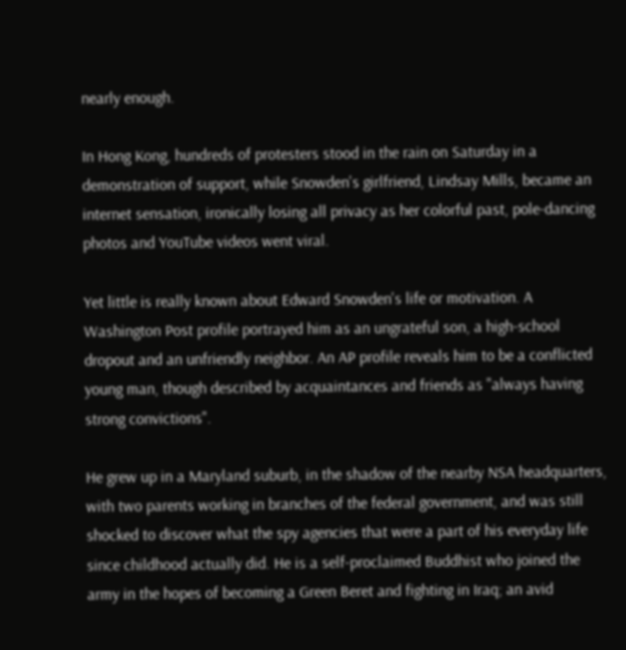nearly enough.

In Hong Kong, hundreds of protesters stood in the rain on Saturday in a demonstration of support, while Snowden's girlfriend, Lindsay Mills, became an internet sensation, ironically losing all privacy as her colorful past, pole-dancing photos and YouTube videos went viral.

Yet little is really known about Edward Snowden's life or motivation. A Washington Post profile portrayed him as an ungrateful son, a high-school dropout and an unfriendly neighbor. An AP profile reveals him to be a conflicted young man, though described by acquaintances and friends as "always having strong convictions".

He grew up in a Maryland suburb, in the shadow of the nearby NSA headquarters, with two parents working in branches of the federal government, and was still shocked to discover what the spy agencies that were a part of his everyday life since childhood actually did. He is a self-proclaimed Buddhist who joined the army in the hopes of becoming a Green Beret and fighting in Iraq; an avid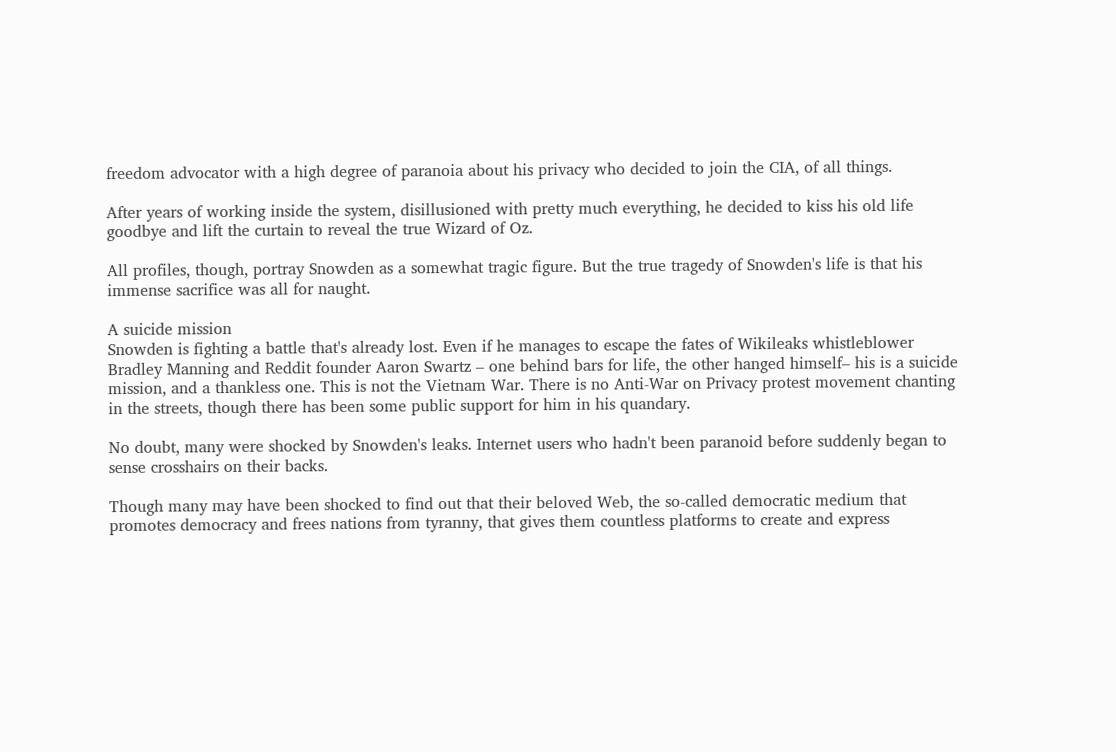freedom advocator with a high degree of paranoia about his privacy who decided to join the CIA, of all things.

After years of working inside the system, disillusioned with pretty much everything, he decided to kiss his old life goodbye and lift the curtain to reveal the true Wizard of Oz.

All profiles, though, portray Snowden as a somewhat tragic figure. But the true tragedy of Snowden's life is that his immense sacrifice was all for naught.

A suicide mission
Snowden is fighting a battle that's already lost. Even if he manages to escape the fates of Wikileaks whistleblower Bradley Manning and Reddit founder Aaron Swartz – one behind bars for life, the other hanged himself– his is a suicide mission, and a thankless one. This is not the Vietnam War. There is no Anti-War on Privacy protest movement chanting in the streets, though there has been some public support for him in his quandary.

No doubt, many were shocked by Snowden's leaks. Internet users who hadn't been paranoid before suddenly began to sense crosshairs on their backs.

Though many may have been shocked to find out that their beloved Web, the so-called democratic medium that promotes democracy and frees nations from tyranny, that gives them countless platforms to create and express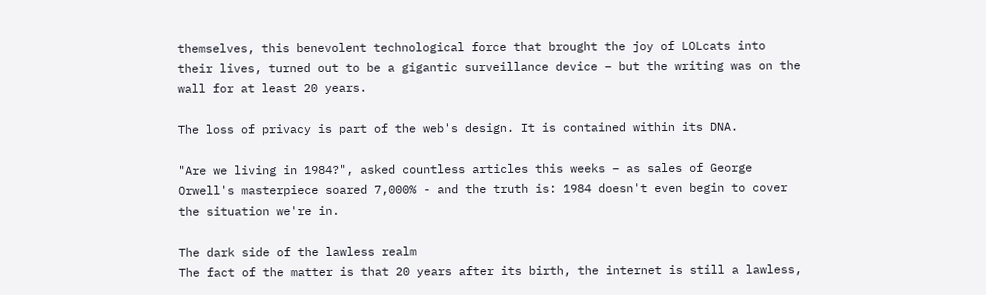themselves, this benevolent technological force that brought the joy of LOLcats into their lives, turned out to be a gigantic surveillance device – but the writing was on the wall for at least 20 years.

The loss of privacy is part of the web's design. It is contained within its DNA.

"Are we living in 1984?", asked countless articles this weeks – as sales of George Orwell's masterpiece soared 7,000% - and the truth is: 1984 doesn't even begin to cover the situation we're in.

The dark side of the lawless realm
The fact of the matter is that 20 years after its birth, the internet is still a lawless,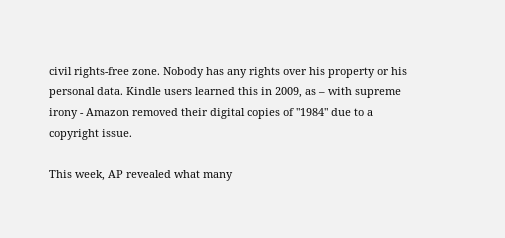civil rights-free zone. Nobody has any rights over his property or his personal data. Kindle users learned this in 2009, as – with supreme irony - Amazon removed their digital copies of "1984" due to a copyright issue.

This week, AP revealed what many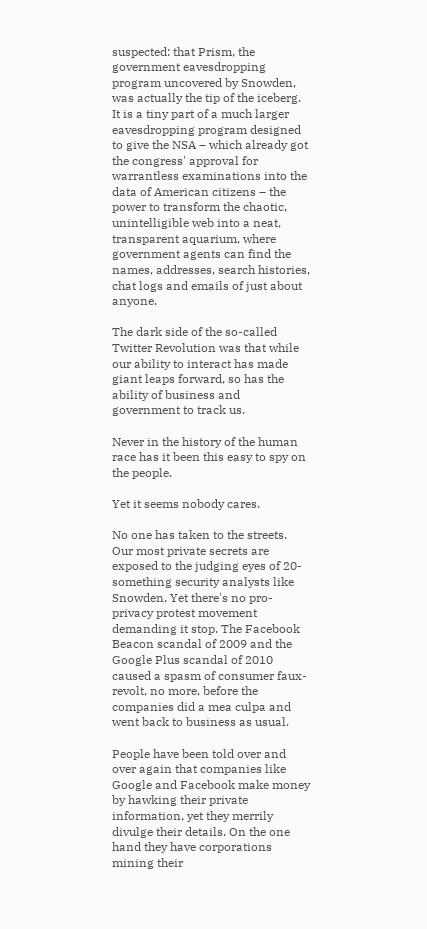suspected: that Prism, the government eavesdropping program uncovered by Snowden, was actually the tip of the iceberg. It is a tiny part of a much larger eavesdropping program designed to give the NSA – which already got the congress' approval for warrantless examinations into the data of American citizens – the power to transform the chaotic, unintelligible web into a neat, transparent aquarium, where government agents can find the names, addresses, search histories, chat logs and emails of just about anyone.

The dark side of the so-called Twitter Revolution was that while our ability to interact has made giant leaps forward, so has the ability of business and government to track us.

Never in the history of the human race has it been this easy to spy on the people.

Yet it seems nobody cares.

No one has taken to the streets. Our most private secrets are exposed to the judging eyes of 20-something security analysts like Snowden. Yet there's no pro-privacy protest movement demanding it stop. The Facebook Beacon scandal of 2009 and the Google Plus scandal of 2010 caused a spasm of consumer faux-revolt, no more, before the companies did a mea culpa and went back to business as usual.

People have been told over and over again that companies like Google and Facebook make money by hawking their private information, yet they merrily divulge their details. On the one hand they have corporations mining their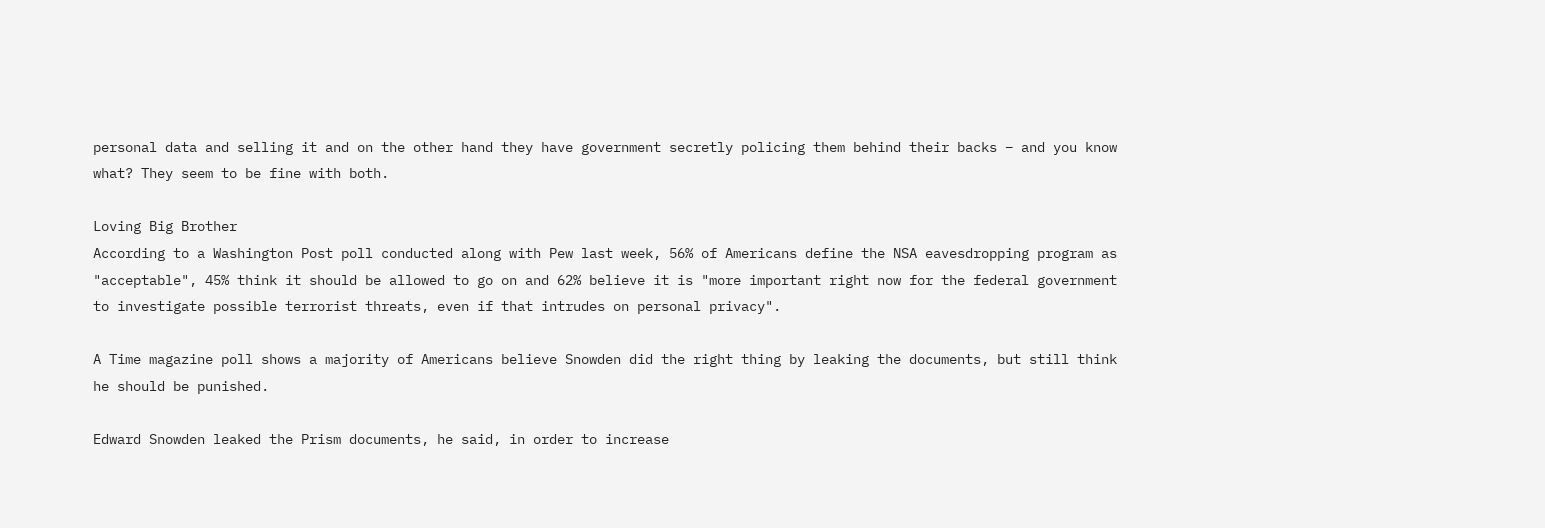personal data and selling it and on the other hand they have government secretly policing them behind their backs – and you know what? They seem to be fine with both.

Loving Big Brother
According to a Washington Post poll conducted along with Pew last week, 56% of Americans define the NSA eavesdropping program as "acceptable", 45% think it should be allowed to go on and 62% believe it is "more important right now for the federal government to investigate possible terrorist threats, even if that intrudes on personal privacy".

A Time magazine poll shows a majority of Americans believe Snowden did the right thing by leaking the documents, but still think he should be punished.

Edward Snowden leaked the Prism documents, he said, in order to increase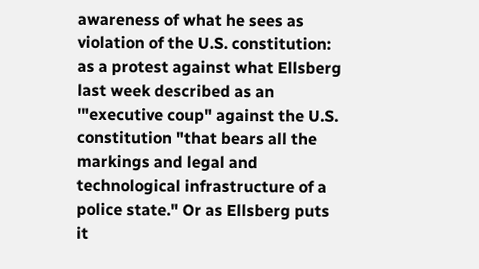awareness of what he sees as violation of the U.S. constitution: as a protest against what Ellsberg last week described as an '"executive coup" against the U.S. constitution "that bears all the markings and legal and technological infrastructure of a police state." Or as Ellsberg puts it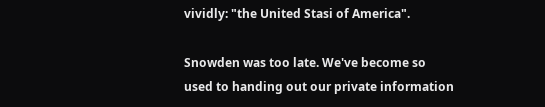vividly: "the United Stasi of America".

Snowden was too late. We've become so used to handing out our private information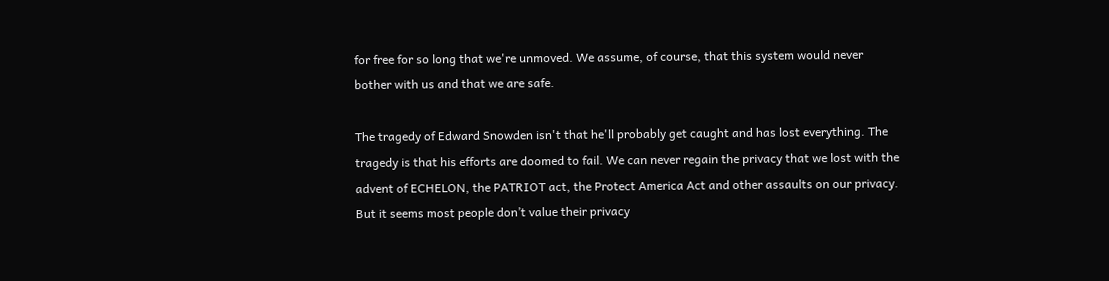for free for so long that we're unmoved. We assume, of course, that this system would never bother with us and that we are safe.

The tragedy of Edward Snowden isn't that he'll probably get caught and has lost everything. The tragedy is that his efforts are doomed to fail. We can never regain the privacy that we lost with the advent of ECHELON, the PATRIOT act, the Protect America Act and other assaults on our privacy. But it seems most people don’t value their privacy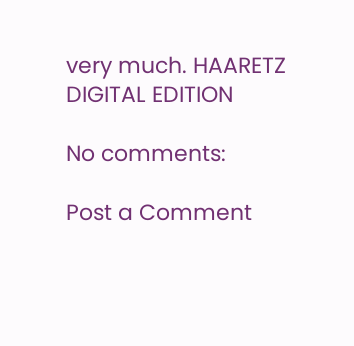very much. HAARETZ DIGITAL EDITION

No comments:

Post a Comment